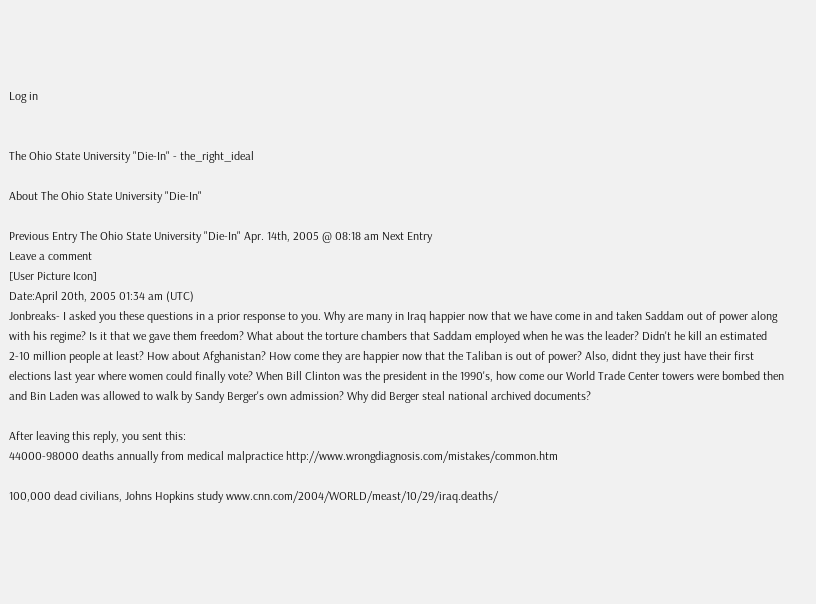Log in


The Ohio State University "Die-In" - the_right_ideal

About The Ohio State University "Die-In"

Previous Entry The Ohio State University "Die-In" Apr. 14th, 2005 @ 08:18 am Next Entry
Leave a comment
[User Picture Icon]
Date:April 20th, 2005 01:34 am (UTC)
Jonbreaks- I asked you these questions in a prior response to you. Why are many in Iraq happier now that we have come in and taken Saddam out of power along with his regime? Is it that we gave them freedom? What about the torture chambers that Saddam employed when he was the leader? Didn't he kill an estimated 2-10 million people at least? How about Afghanistan? How come they are happier now that the Taliban is out of power? Also, didnt they just have their first elections last year where women could finally vote? When Bill Clinton was the president in the 1990's, how come our World Trade Center towers were bombed then and Bin Laden was allowed to walk by Sandy Berger's own admission? Why did Berger steal national archived documents?

After leaving this reply, you sent this:
44000-98000 deaths annually from medical malpractice http://www.wrongdiagnosis.com/mistakes/common.htm

100,000 dead civilians, Johns Hopkins study www.cnn.com/2004/WORLD/meast/10/29/iraq.deaths/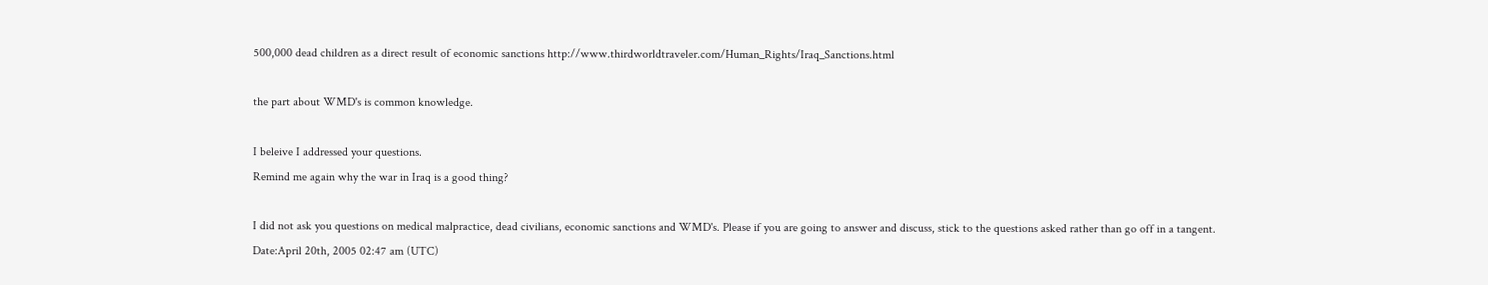500,000 dead children as a direct result of economic sanctions http://www.thirdworldtraveler.com/Human_Rights/Iraq_Sanctions.html

the part about WMD's is common knowledge.

I beleive I addressed your questions.
Remind me again why the war in Iraq is a good thing?

I did not ask you questions on medical malpractice, dead civilians, economic sanctions and WMD's. Please if you are going to answer and discuss, stick to the questions asked rather than go off in a tangent.
Date:April 20th, 2005 02:47 am (UTC)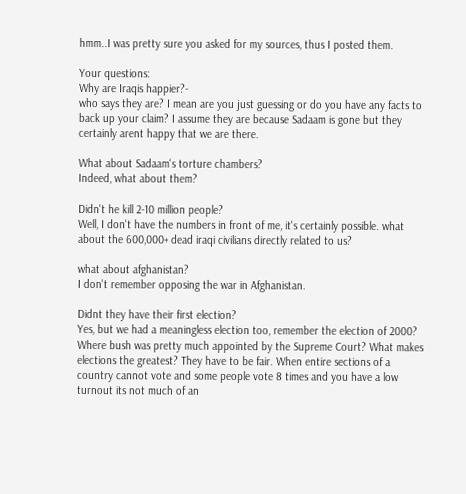hmm..I was pretty sure you asked for my sources, thus I posted them.

Your questions:
Why are Iraqis happier?-
who says they are? I mean are you just guessing or do you have any facts to back up your claim? I assume they are because Sadaam is gone but they certainly arent happy that we are there.

What about Sadaam's torture chambers?
Indeed, what about them?

Didn't he kill 2-10 million people?
Well, I don't have the numbers in front of me, it's certainly possible. what about the 600,000+ dead iraqi civilians directly related to us?

what about afghanistan?
I don't remember opposing the war in Afghanistan.

Didnt they have their first election?
Yes, but we had a meaningless election too, remember the election of 2000? Where bush was pretty much appointed by the Supreme Court? What makes elections the greatest? They have to be fair. When entire sections of a country cannot vote and some people vote 8 times and you have a low turnout its not much of an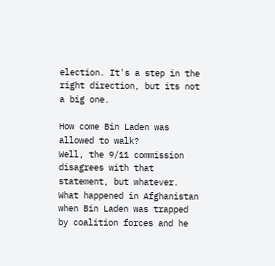election. It's a step in the right direction, but its not a big one.

How come Bin Laden was allowed to walk?
Well, the 9/11 commission disagrees with that statement, but whatever. What happened in Afghanistan when Bin Laden was trapped by coalition forces and he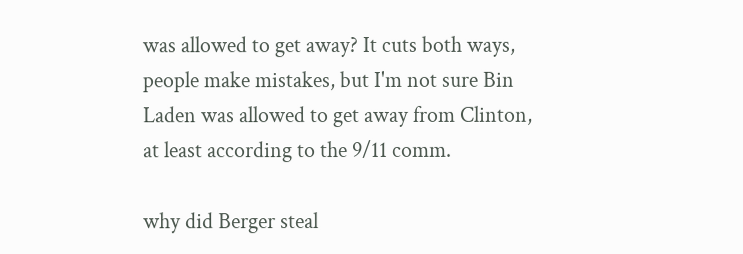was allowed to get away? It cuts both ways, people make mistakes, but I'm not sure Bin Laden was allowed to get away from Clinton, at least according to the 9/11 comm.

why did Berger steal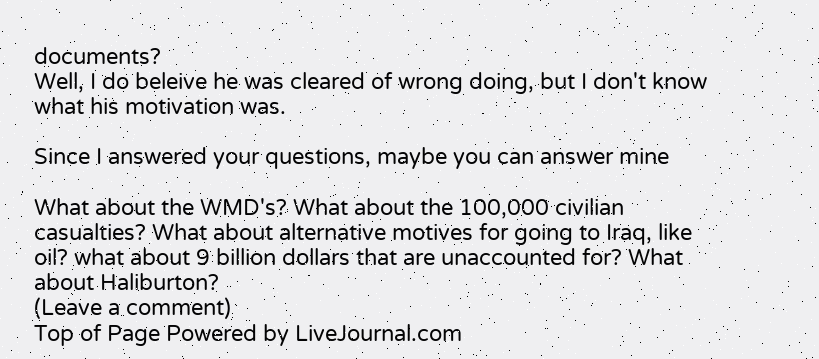documents?
Well, I do beleive he was cleared of wrong doing, but I don't know what his motivation was.

Since I answered your questions, maybe you can answer mine

What about the WMD's? What about the 100,000 civilian casualties? What about alternative motives for going to Iraq, like oil? what about 9 billion dollars that are unaccounted for? What about Haliburton?
(Leave a comment)
Top of Page Powered by LiveJournal.com